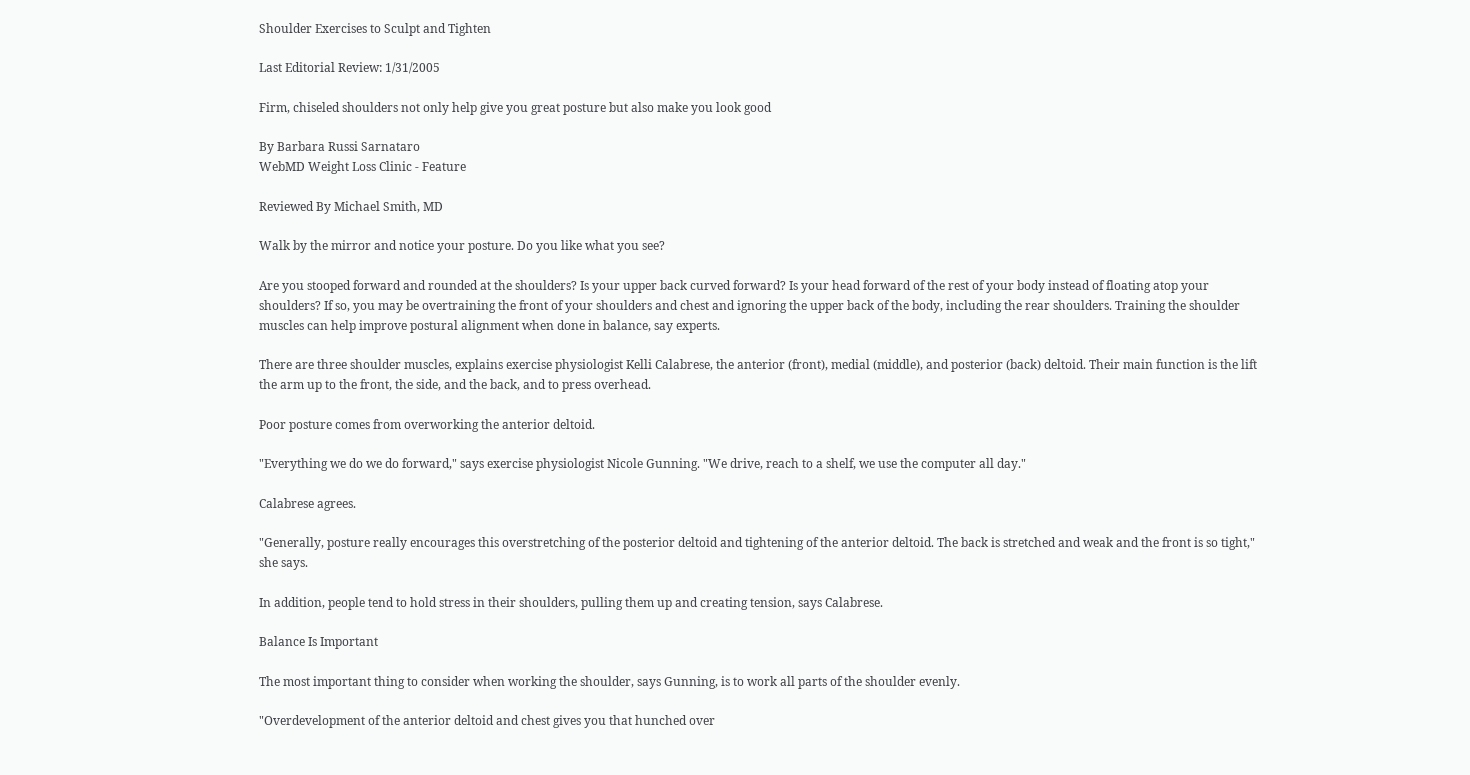Shoulder Exercises to Sculpt and Tighten

Last Editorial Review: 1/31/2005

Firm, chiseled shoulders not only help give you great posture but also make you look good

By Barbara Russi Sarnataro
WebMD Weight Loss Clinic - Feature

Reviewed By Michael Smith, MD

Walk by the mirror and notice your posture. Do you like what you see?

Are you stooped forward and rounded at the shoulders? Is your upper back curved forward? Is your head forward of the rest of your body instead of floating atop your shoulders? If so, you may be overtraining the front of your shoulders and chest and ignoring the upper back of the body, including the rear shoulders. Training the shoulder muscles can help improve postural alignment when done in balance, say experts.

There are three shoulder muscles, explains exercise physiologist Kelli Calabrese, the anterior (front), medial (middle), and posterior (back) deltoid. Their main function is the lift the arm up to the front, the side, and the back, and to press overhead.

Poor posture comes from overworking the anterior deltoid.

"Everything we do we do forward," says exercise physiologist Nicole Gunning. "We drive, reach to a shelf, we use the computer all day."

Calabrese agrees.

"Generally, posture really encourages this overstretching of the posterior deltoid and tightening of the anterior deltoid. The back is stretched and weak and the front is so tight," she says.

In addition, people tend to hold stress in their shoulders, pulling them up and creating tension, says Calabrese.

Balance Is Important

The most important thing to consider when working the shoulder, says Gunning, is to work all parts of the shoulder evenly.

"Overdevelopment of the anterior deltoid and chest gives you that hunched over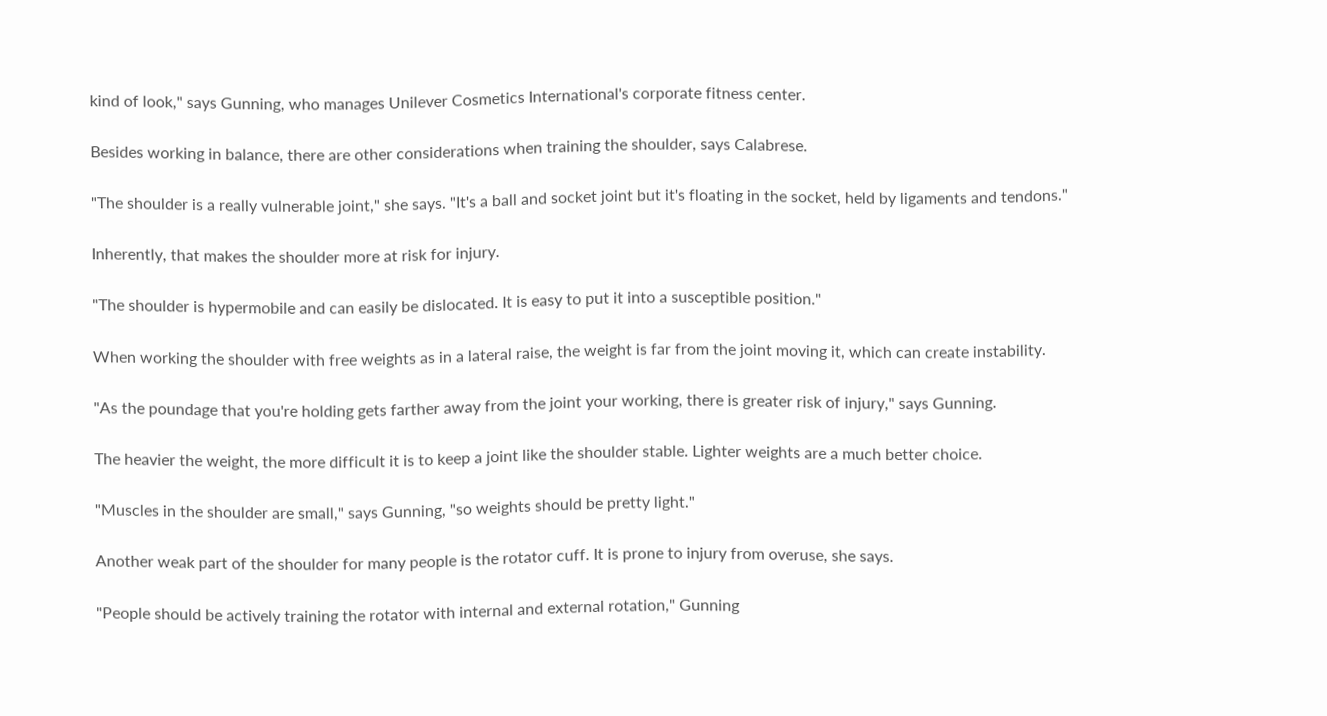kind of look," says Gunning, who manages Unilever Cosmetics International's corporate fitness center.

Besides working in balance, there are other considerations when training the shoulder, says Calabrese.

"The shoulder is a really vulnerable joint," she says. "It's a ball and socket joint but it's floating in the socket, held by ligaments and tendons."

Inherently, that makes the shoulder more at risk for injury.

"The shoulder is hypermobile and can easily be dislocated. It is easy to put it into a susceptible position."

When working the shoulder with free weights as in a lateral raise, the weight is far from the joint moving it, which can create instability.

"As the poundage that you're holding gets farther away from the joint your working, there is greater risk of injury," says Gunning.

The heavier the weight, the more difficult it is to keep a joint like the shoulder stable. Lighter weights are a much better choice.

"Muscles in the shoulder are small," says Gunning, "so weights should be pretty light."

Another weak part of the shoulder for many people is the rotator cuff. It is prone to injury from overuse, she says.

"People should be actively training the rotator with internal and external rotation," Gunning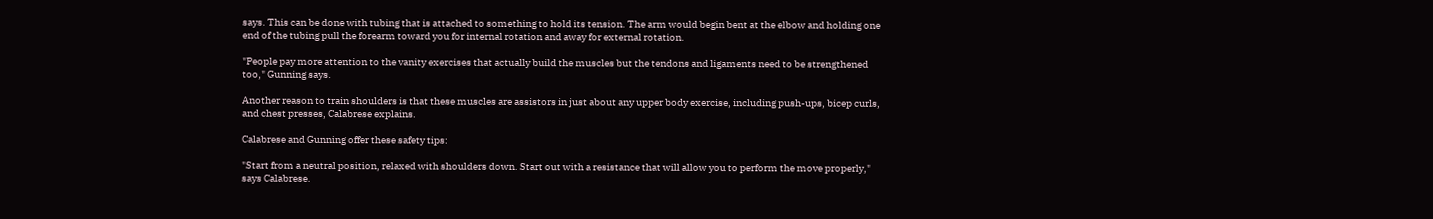says. This can be done with tubing that is attached to something to hold its tension. The arm would begin bent at the elbow and holding one end of the tubing pull the forearm toward you for internal rotation and away for external rotation.

"People pay more attention to the vanity exercises that actually build the muscles but the tendons and ligaments need to be strengthened too," Gunning says.

Another reason to train shoulders is that these muscles are assistors in just about any upper body exercise, including push-ups, bicep curls, and chest presses, Calabrese explains.

Calabrese and Gunning offer these safety tips:

"Start from a neutral position, relaxed with shoulders down. Start out with a resistance that will allow you to perform the move properly," says Calabrese.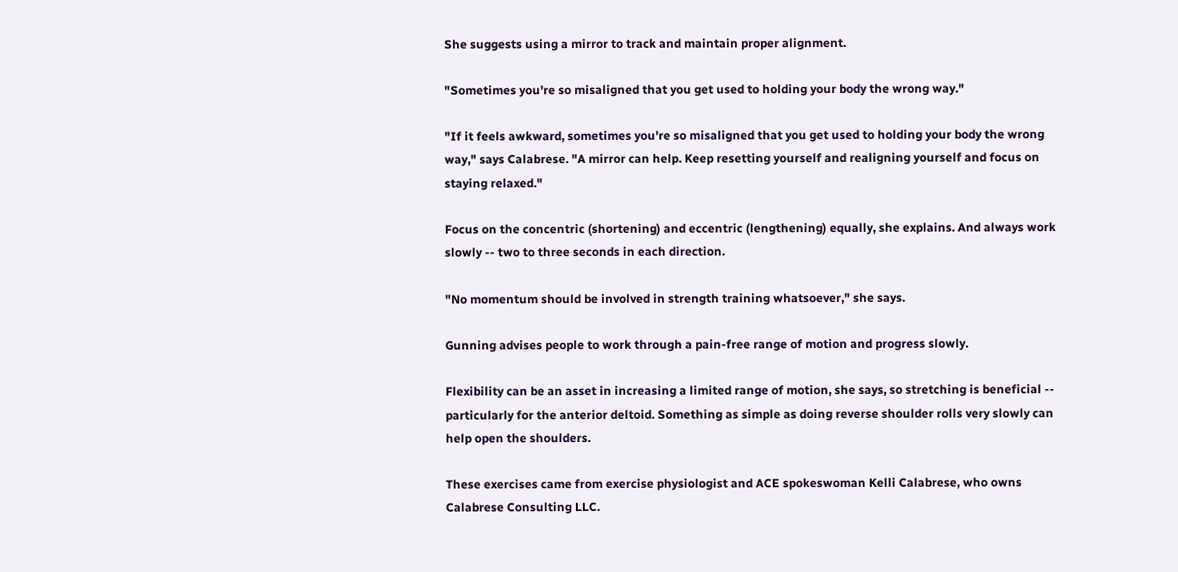She suggests using a mirror to track and maintain proper alignment.

"Sometimes you're so misaligned that you get used to holding your body the wrong way."

"If it feels awkward, sometimes you're so misaligned that you get used to holding your body the wrong way," says Calabrese. "A mirror can help. Keep resetting yourself and realigning yourself and focus on staying relaxed."

Focus on the concentric (shortening) and eccentric (lengthening) equally, she explains. And always work slowly -- two to three seconds in each direction.

"No momentum should be involved in strength training whatsoever," she says.

Gunning advises people to work through a pain-free range of motion and progress slowly.

Flexibility can be an asset in increasing a limited range of motion, she says, so stretching is beneficial -- particularly for the anterior deltoid. Something as simple as doing reverse shoulder rolls very slowly can help open the shoulders.

These exercises came from exercise physiologist and ACE spokeswoman Kelli Calabrese, who owns Calabrese Consulting LLC.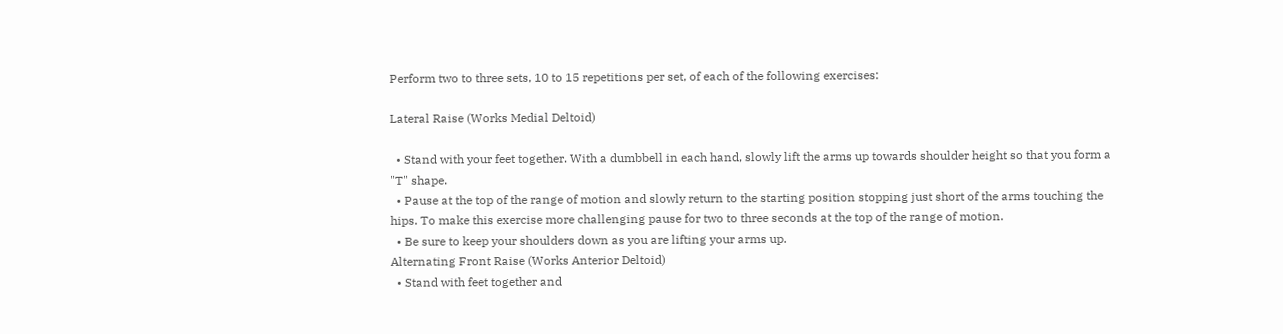Perform two to three sets, 10 to 15 repetitions per set, of each of the following exercises:

Lateral Raise (Works Medial Deltoid)

  • Stand with your feet together. With a dumbbell in each hand, slowly lift the arms up towards shoulder height so that you form a "T" shape.
  • Pause at the top of the range of motion and slowly return to the starting position stopping just short of the arms touching the hips. To make this exercise more challenging pause for two to three seconds at the top of the range of motion.
  • Be sure to keep your shoulders down as you are lifting your arms up.
Alternating Front Raise (Works Anterior Deltoid)
  • Stand with feet together and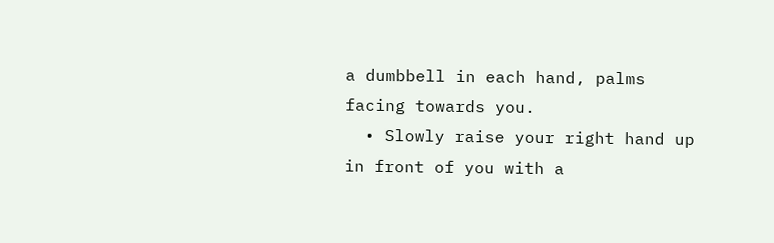a dumbbell in each hand, palms facing towards you.
  • Slowly raise your right hand up in front of you with a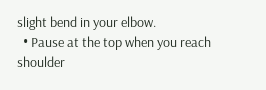slight bend in your elbow.
  • Pause at the top when you reach shoulder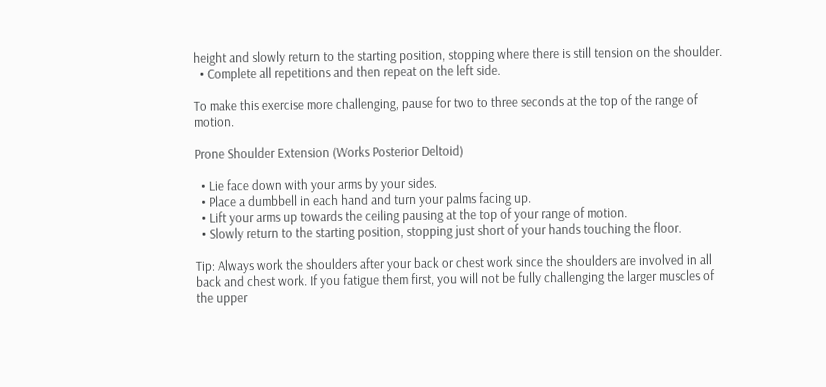height and slowly return to the starting position, stopping where there is still tension on the shoulder.
  • Complete all repetitions and then repeat on the left side.

To make this exercise more challenging, pause for two to three seconds at the top of the range of motion.

Prone Shoulder Extension (Works Posterior Deltoid)

  • Lie face down with your arms by your sides.
  • Place a dumbbell in each hand and turn your palms facing up.
  • Lift your arms up towards the ceiling pausing at the top of your range of motion.
  • Slowly return to the starting position, stopping just short of your hands touching the floor.

Tip: Always work the shoulders after your back or chest work since the shoulders are involved in all back and chest work. If you fatigue them first, you will not be fully challenging the larger muscles of the upper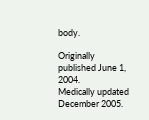body.

Originally published June 1, 2004.
Medically updated December 2005.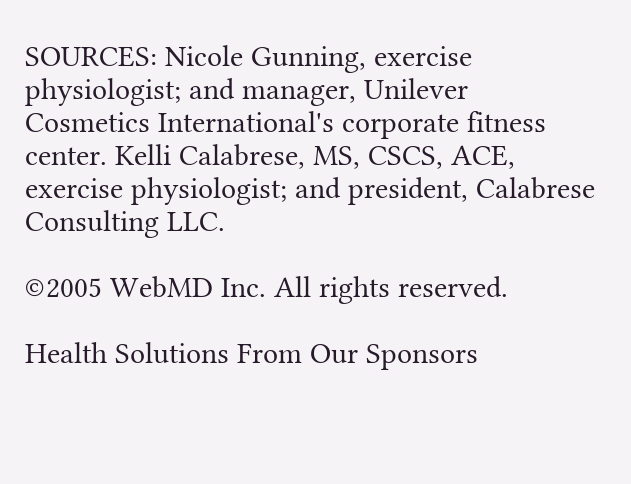SOURCES: Nicole Gunning, exercise physiologist; and manager, Unilever Cosmetics International's corporate fitness center. Kelli Calabrese, MS, CSCS, ACE, exercise physiologist; and president, Calabrese Consulting LLC.

©2005 WebMD Inc. All rights reserved.

Health Solutions From Our Sponsors